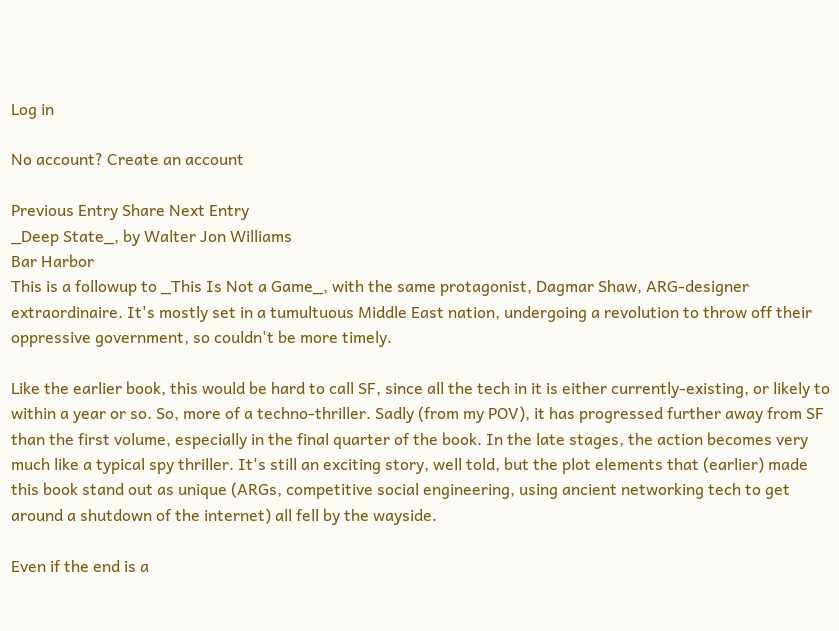Log in

No account? Create an account

Previous Entry Share Next Entry
_Deep State_, by Walter Jon Williams
Bar Harbor
This is a followup to _This Is Not a Game_, with the same protagonist, Dagmar Shaw, ARG-designer extraordinaire. It's mostly set in a tumultuous Middle East nation, undergoing a revolution to throw off their oppressive government, so couldn't be more timely.

Like the earlier book, this would be hard to call SF, since all the tech in it is either currently-existing, or likely to within a year or so. So, more of a techno-thriller. Sadly (from my POV), it has progressed further away from SF than the first volume, especially in the final quarter of the book. In the late stages, the action becomes very much like a typical spy thriller. It's still an exciting story, well told, but the plot elements that (earlier) made this book stand out as unique (ARGs, competitive social engineering, using ancient networking tech to get around a shutdown of the internet) all fell by the wayside.

Even if the end is a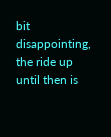bit disappointing, the ride up until then is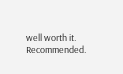well worth it. Recommended.